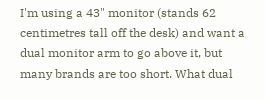I'm using a 43" monitor (stands 62 centimetres tall off the desk) and want a dual monitor arm to go above it, but many brands are too short. What dual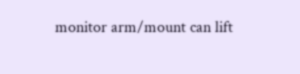monitor arm/mount can lift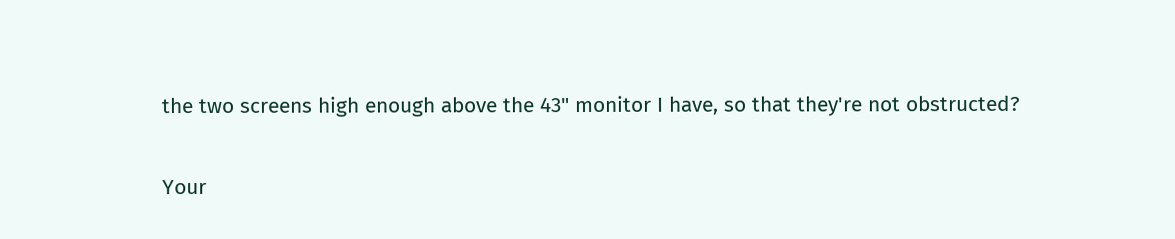the two screens high enough above the 43" monitor I have, so that they're not obstructed?


Your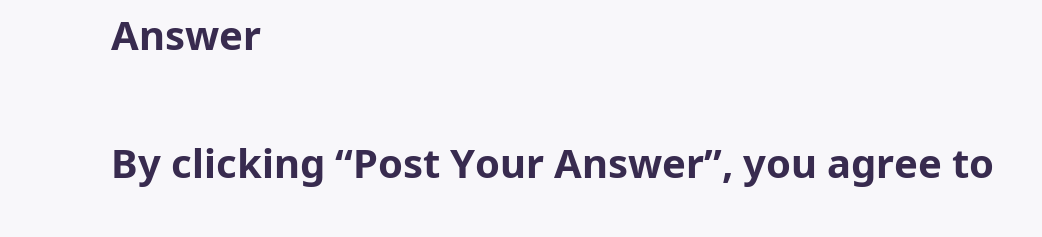Answer

By clicking “Post Your Answer”, you agree to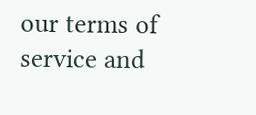our terms of service and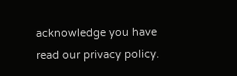acknowledge you have read our privacy policy.